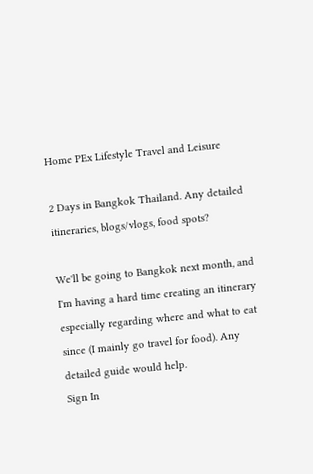Home PEx Lifestyle Travel and Leisure

2 Days in Bangkok Thailand. Any detailed itineraries, blogs/vlogs, food spots?

We'll be going to Bangkok next month, and I'm having a hard time creating an itinerary especially regarding where and what to eat since (I mainly go travel for food). Any detailed guide would help.
Sign In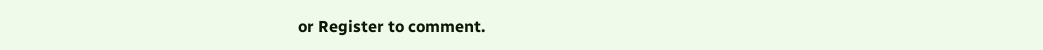or Register to comment.